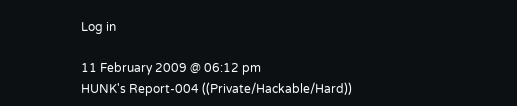Log in

11 February 2009 @ 06:12 pm
HUNK's Report-004 ((Private/Hackable/Hard))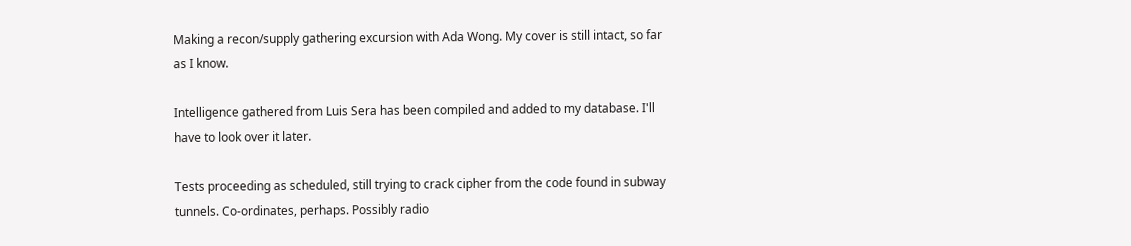Making a recon/supply gathering excursion with Ada Wong. My cover is still intact, so far as I know.

Intelligence gathered from Luis Sera has been compiled and added to my database. I'll have to look over it later.

Tests proceeding as scheduled, still trying to crack cipher from the code found in subway tunnels. Co-ordinates, perhaps. Possibly radio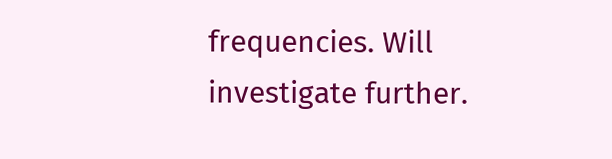frequencies. Will investigate further.